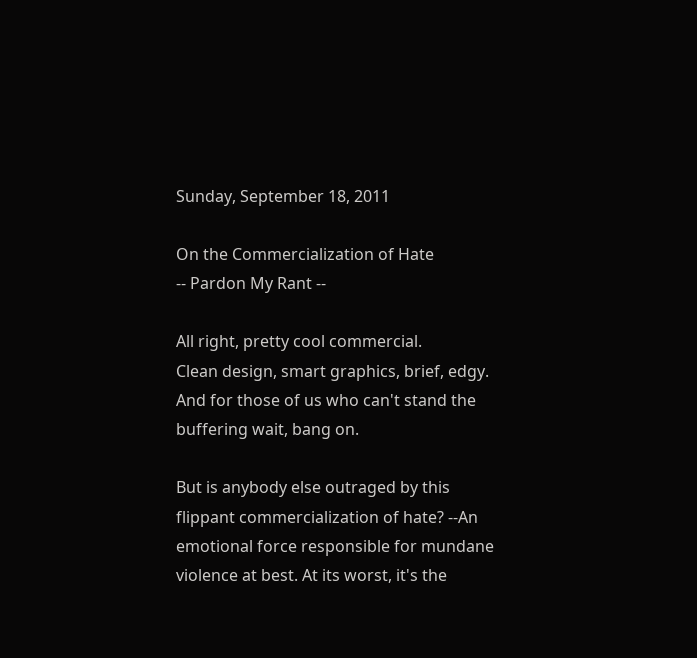Sunday, September 18, 2011

On the Commercialization of Hate
-- Pardon My Rant --

All right, pretty cool commercial.
Clean design, smart graphics, brief, edgy.
And for those of us who can't stand the buffering wait, bang on.

But is anybody else outraged by this flippant commercialization of hate? --An emotional force responsible for mundane violence at best. At its worst, it's the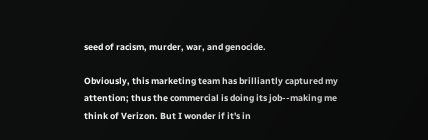seed of racism, murder, war, and genocide.

Obviously, this marketing team has brilliantly captured my attention; thus the commercial is doing its job--making me think of Verizon. But I wonder if it's in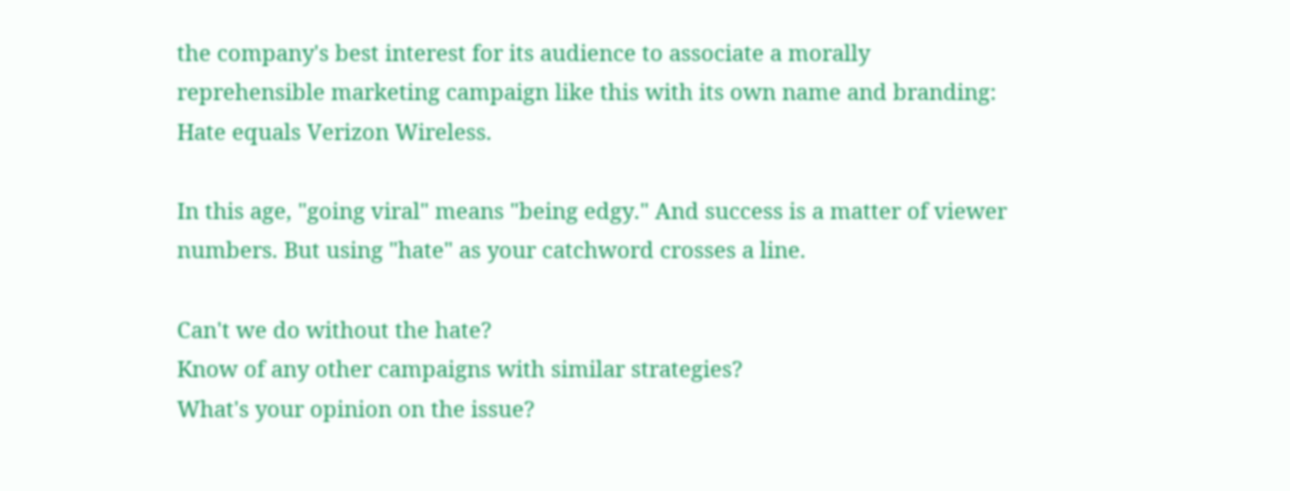the company's best interest for its audience to associate a morally reprehensible marketing campaign like this with its own name and branding: Hate equals Verizon Wireless.

In this age, "going viral" means "being edgy." And success is a matter of viewer numbers. But using "hate" as your catchword crosses a line.

Can't we do without the hate?
Know of any other campaigns with similar strategies?
What's your opinion on the issue?